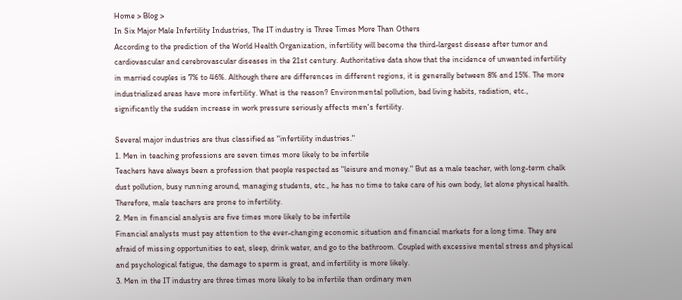Home > Blog >
In Six Major Male Infertility Industries, The IT industry is Three Times More Than Others
According to the prediction of the World Health Organization, infertility will become the third-largest disease after tumor and cardiovascular and cerebrovascular diseases in the 21st century. Authoritative data show that the incidence of unwanted infertility in married couples is 7% to 46%. Although there are differences in different regions, it is generally between 8% and 15%. The more industrialized areas have more infertility. What is the reason? Environmental pollution, bad living habits, radiation, etc., significantly the sudden increase in work pressure seriously affects men's fertility.

Several major industries are thus classified as "infertility industries."
1. Men in teaching professions are seven times more likely to be infertile
Teachers have always been a profession that people respected as "leisure and money." But as a male teacher, with long-term chalk dust pollution, busy running around, managing students, etc., he has no time to take care of his own body, let alone physical health. Therefore, male teachers are prone to infertility.
2. Men in financial analysis are five times more likely to be infertile
Financial analysts must pay attention to the ever-changing economic situation and financial markets for a long time. They are afraid of missing opportunities to eat, sleep, drink water, and go to the bathroom. Coupled with excessive mental stress and physical and psychological fatigue, the damage to sperm is great, and infertility is more likely.
3. Men in the IT industry are three times more likely to be infertile than ordinary men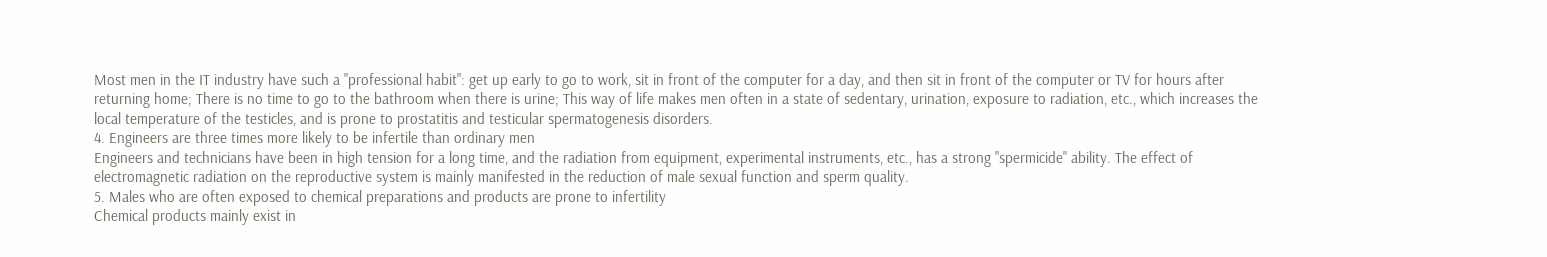Most men in the IT industry have such a "professional habit": get up early to go to work, sit in front of the computer for a day, and then sit in front of the computer or TV for hours after returning home; There is no time to go to the bathroom when there is urine; This way of life makes men often in a state of sedentary, urination, exposure to radiation, etc., which increases the local temperature of the testicles, and is prone to prostatitis and testicular spermatogenesis disorders.
4. Engineers are three times more likely to be infertile than ordinary men
Engineers and technicians have been in high tension for a long time, and the radiation from equipment, experimental instruments, etc., has a strong "spermicide" ability. The effect of electromagnetic radiation on the reproductive system is mainly manifested in the reduction of male sexual function and sperm quality.
5. Males who are often exposed to chemical preparations and products are prone to infertility
Chemical products mainly exist in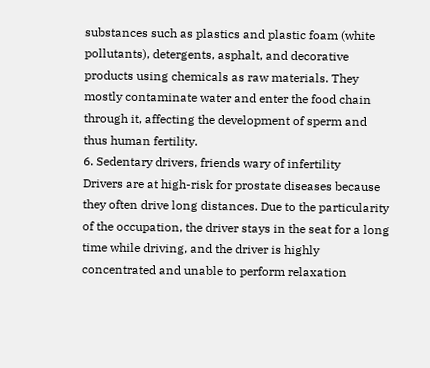substances such as plastics and plastic foam (white pollutants), detergents, asphalt, and decorative products using chemicals as raw materials. They mostly contaminate water and enter the food chain through it, affecting the development of sperm and thus human fertility.
6. Sedentary drivers, friends wary of infertility
Drivers are at high-risk for prostate diseases because they often drive long distances. Due to the particularity of the occupation, the driver stays in the seat for a long time while driving, and the driver is highly concentrated and unable to perform relaxation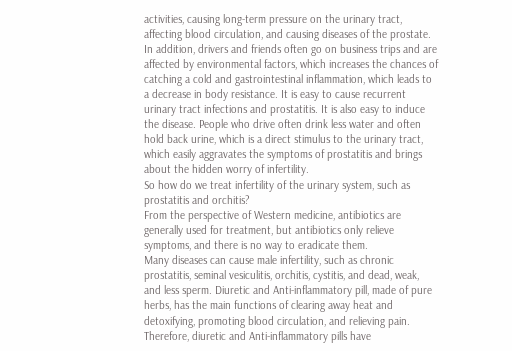activities, causing long-term pressure on the urinary tract, affecting blood circulation, and causing diseases of the prostate.
In addition, drivers and friends often go on business trips and are affected by environmental factors, which increases the chances of catching a cold and gastrointestinal inflammation, which leads to a decrease in body resistance. It is easy to cause recurrent urinary tract infections and prostatitis. It is also easy to induce the disease. People who drive often drink less water and often hold back urine, which is a direct stimulus to the urinary tract, which easily aggravates the symptoms of prostatitis and brings about the hidden worry of infertility.
So how do we treat infertility of the urinary system, such as prostatitis and orchitis?
From the perspective of Western medicine, antibiotics are generally used for treatment, but antibiotics only relieve symptoms, and there is no way to eradicate them.
Many diseases can cause male infertility, such as chronic prostatitis, seminal vesiculitis, orchitis, cystitis, and dead, weak, and less sperm. Diuretic and Anti-inflammatory pill, made of pure herbs, has the main functions of clearing away heat and detoxifying, promoting blood circulation, and relieving pain. Therefore, diuretic and Anti-inflammatory pills have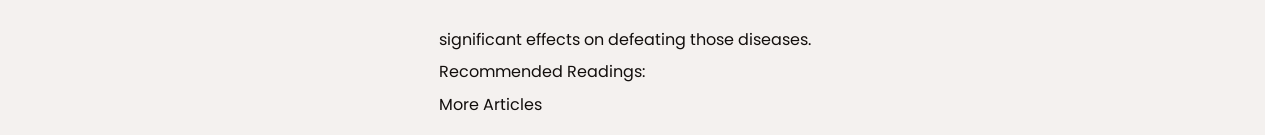significant effects on defeating those diseases.
Recommended Readings:
More Articles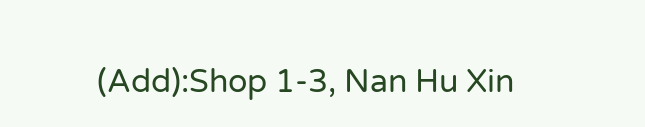(Add):Shop 1-3, Nan Hu Xin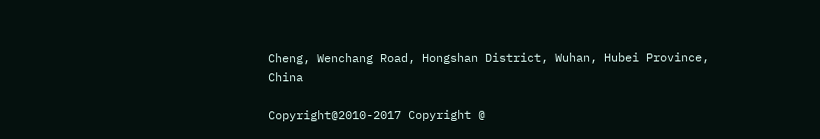Cheng, Wenchang Road, Hongshan District, Wuhan, Hubei Province, China

Copyright@2010-2017 Copyright @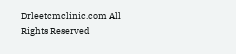Drleetcmclinic.com All Rights Reserved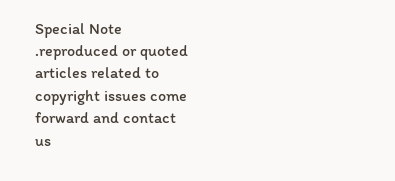Special Note .reproduced or quoted articles related to copyright issues come forward and contact us